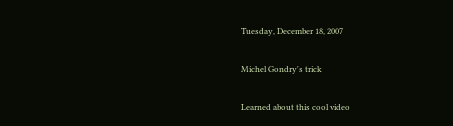Tuesday, December 18, 2007

Michel Gondry's trick

Learned about this cool video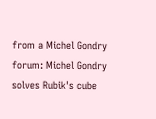from a Michel Gondry forum: Michel Gondry solves Rubik's cube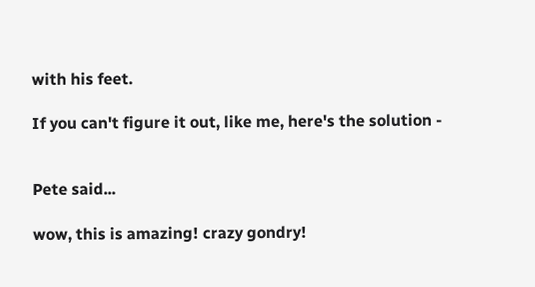with his feet.

If you can't figure it out, like me, here's the solution -


Pete said...

wow, this is amazing! crazy gondry!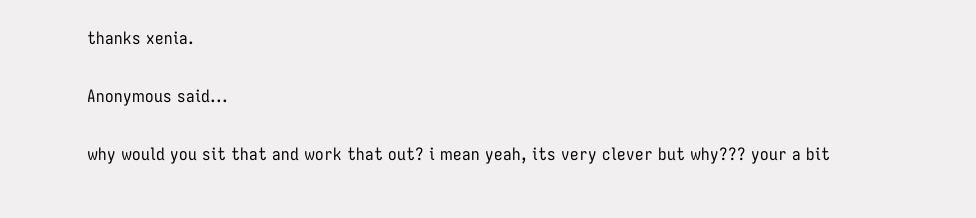thanks xenia.

Anonymous said...

why would you sit that and work that out? i mean yeah, its very clever but why??? your a bit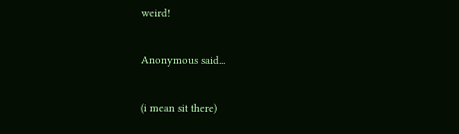weird!

Anonymous said...

(i mean sit there)